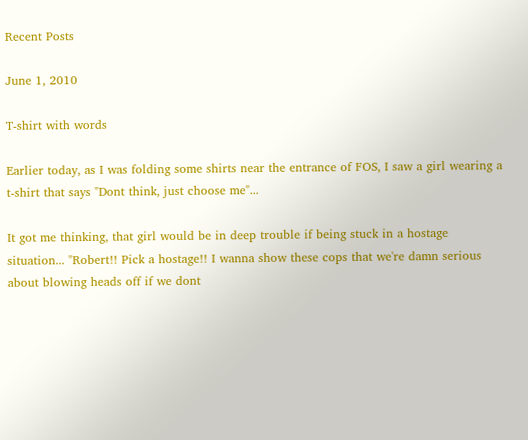Recent Posts

June 1, 2010

T-shirt with words

Earlier today, as I was folding some shirts near the entrance of FOS, I saw a girl wearing a t-shirt that says "Dont think, just choose me"...

It got me thinking, that girl would be in deep trouble if being stuck in a hostage situation... "Robert!! Pick a hostage!! I wanna show these cops that we're damn serious about blowing heads off if we dont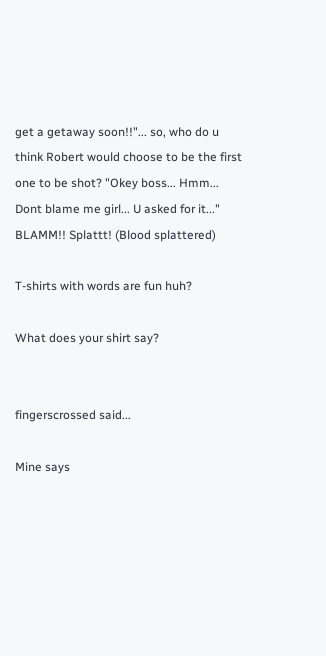get a getaway soon!!"... so, who do u think Robert would choose to be the first one to be shot? "Okey boss... Hmm... Dont blame me girl... U asked for it..." BLAMM!! Splattt! (Blood splattered)

T-shirts with words are fun huh?

What does your shirt say?


fingerscrossed said...

Mine says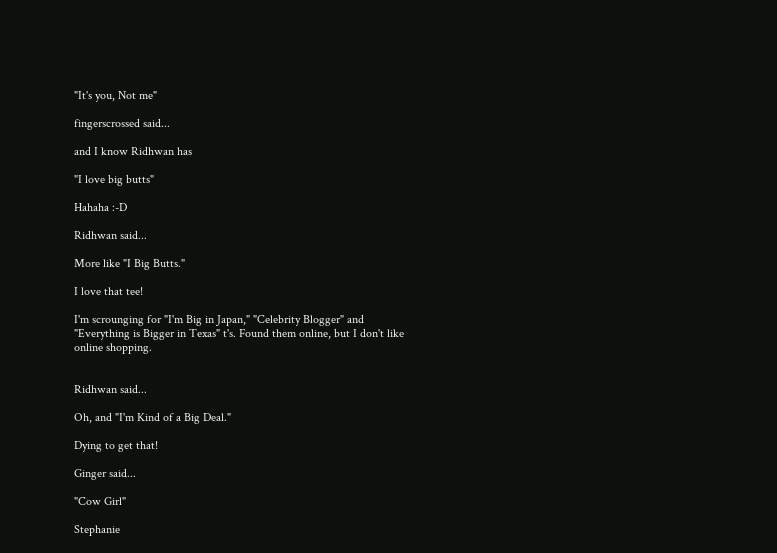"It's you, Not me"

fingerscrossed said...

and I know Ridhwan has

"I love big butts"

Hahaha :-D

Ridhwan said...

More like "I Big Butts."

I love that tee!

I'm scrounging for "I'm Big in Japan," "Celebrity Blogger" and "Everything is Bigger in Texas" t's. Found them online, but I don't like online shopping.


Ridhwan said...

Oh, and "I'm Kind of a Big Deal."

Dying to get that!

Ginger said...

"Cow Girl"

Stephanie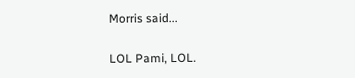Morris said...

LOL Pami, LOL.